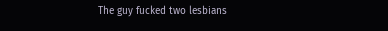The guy fucked two lesbians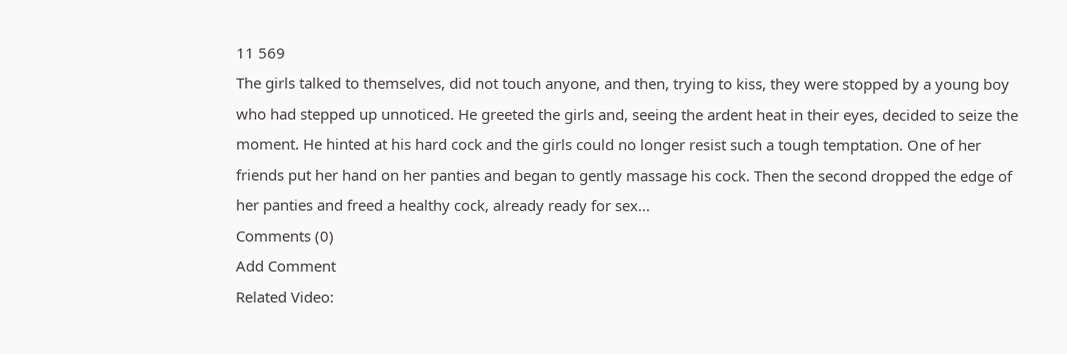11 569
The girls talked to themselves, did not touch anyone, and then, trying to kiss, they were stopped by a young boy who had stepped up unnoticed. He greeted the girls and, seeing the ardent heat in their eyes, decided to seize the moment. He hinted at his hard cock and the girls could no longer resist such a tough temptation. One of her friends put her hand on her panties and began to gently massage his cock. Then the second dropped the edge of her panties and freed a healthy cock, already ready for sex...
Comments (0)
Add Comment
Related Video: